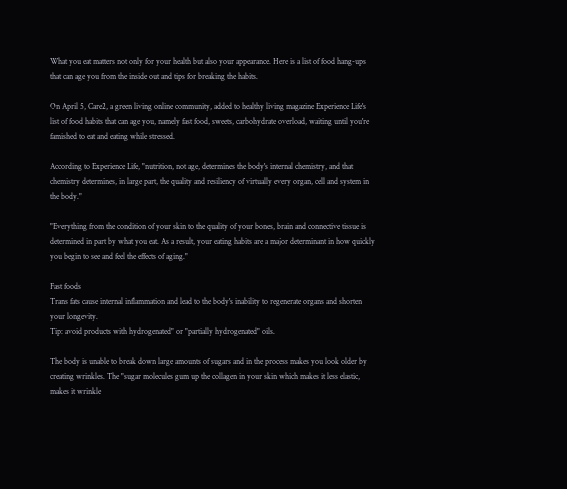What you eat matters not only for your health but also your appearance. Here is a list of food hang-ups that can age you from the inside out and tips for breaking the habits.

On April 5, Care2, a green living online community, added to healthy living magazine Experience Life's list of food habits that can age you, namely fast food, sweets, carbohydrate overload, waiting until you're famished to eat and eating while stressed.

According to Experience Life, "nutrition, not age, determines the body's internal chemistry, and that chemistry determines, in large part, the quality and resiliency of virtually every organ, cell and system in the body."

"Everything from the condition of your skin to the quality of your bones, brain and connective tissue is determined in part by what you eat. As a result, your eating habits are a major determinant in how quickly you begin to see and feel the effects of aging."

Fast foods
Trans fats cause internal inflammation and lead to the body's inability to regenerate organs and shorten your longevity.
Tip: avoid products with hydrogenated" or "partially hydrogenated" oils.

The body is unable to break down large amounts of sugars and in the process makes you look older by creating wrinkles. The "sugar molecules gum up the collagen in your skin which makes it less elastic, makes it wrinkle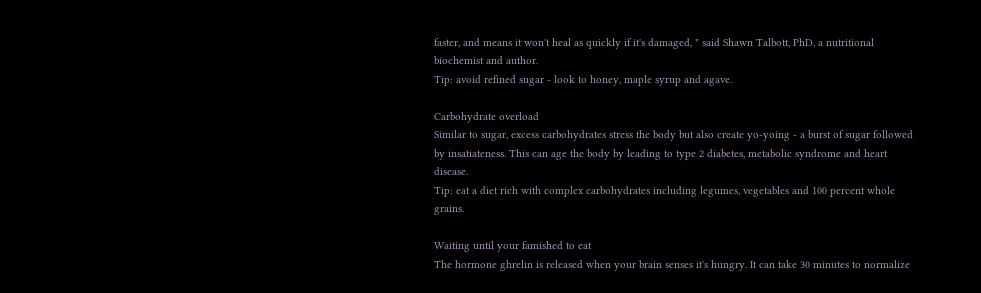faster, and means it won't heal as quickly if it's damaged, " said Shawn Talbott, PhD, a nutritional biochemist and author.
Tip: avoid refined sugar - look to honey, maple syrup and agave.

Carbohydrate overload
Similar to sugar, excess carbohydrates stress the body but also create yo-yoing - a burst of sugar followed by insatiateness. This can age the body by leading to type 2 diabetes, metabolic syndrome and heart disease.
Tip: eat a diet rich with complex carbohydrates including legumes, vegetables and 100 percent whole grains.

Waiting until your famished to eat
The hormone ghrelin is released when your brain senses it's hungry. It can take 30 minutes to normalize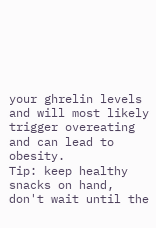your ghrelin levels and will most likely trigger overeating and can lead to obesity.
Tip: keep healthy snacks on hand, don't wait until the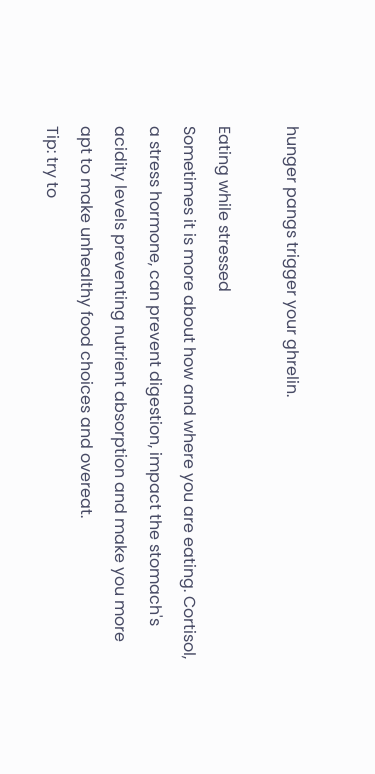hunger pangs trigger your ghrelin.

Eating while stressed
Sometimes it is more about how and where you are eating. Cortisol, a stress hormone, can prevent digestion, impact the stomach's acidity levels preventing nutrient absorption and make you more apt to make unhealthy food choices and overeat.
Tip: try to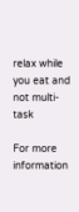relax while you eat and not multi-task

For more information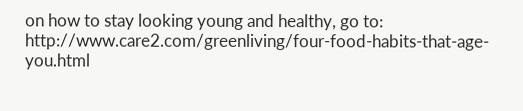on how to stay looking young and healthy, go to: http://www.care2.com/greenliving/four-food-habits-that-age-you.html